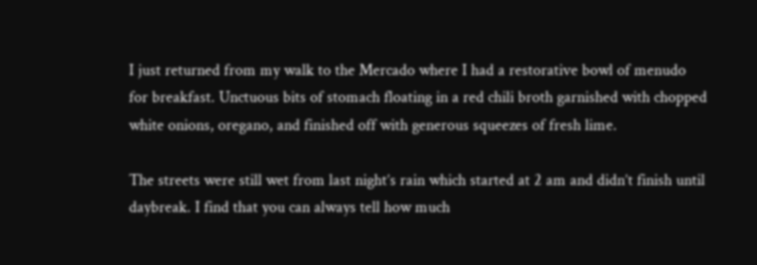I just returned from my walk to the Mercado where I had a restorative bowl of menudo for breakfast. Unctuous bits of stomach floating in a red chili broth garnished with chopped white onions, oregano, and finished off with generous squeezes of fresh lime.

The streets were still wet from last night’s rain which started at 2 am and didn’t finish until daybreak. I find that you can always tell how much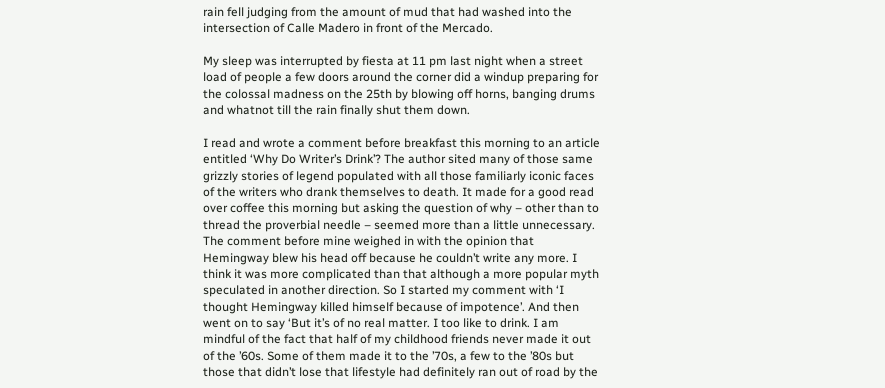rain fell judging from the amount of mud that had washed into the intersection of Calle Madero in front of the Mercado.

My sleep was interrupted by fiesta at 11 pm last night when a street load of people a few doors around the corner did a windup preparing for the colossal madness on the 25th by blowing off horns, banging drums and whatnot till the rain finally shut them down.

I read and wrote a comment before breakfast this morning to an article entitled ‘Why Do Writer’s Drink’? The author sited many of those same grizzly stories of legend populated with all those familiarly iconic faces of the writers who drank themselves to death. It made for a good read over coffee this morning but asking the question of why – other than to thread the proverbial needle – seemed more than a little unnecessary. The comment before mine weighed in with the opinion that Hemingway blew his head off because he couldn’t write any more. I think it was more complicated than that although a more popular myth speculated in another direction. So I started my comment with ‘I thought Hemingway killed himself because of impotence’. And then went on to say ‘But it’s of no real matter. I too like to drink. I am mindful of the fact that half of my childhood friends never made it out of the ’60s. Some of them made it to the ’70s, a few to the ’80s but those that didn’t lose that lifestyle had definitely ran out of road by the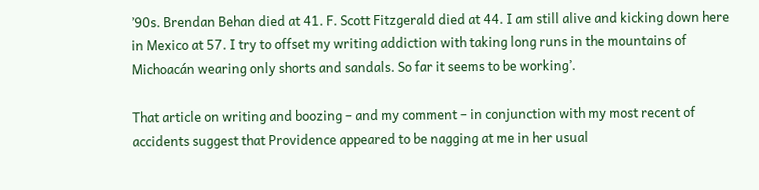’90s. Brendan Behan died at 41. F. Scott Fitzgerald died at 44. I am still alive and kicking down here in Mexico at 57. I try to offset my writing addiction with taking long runs in the mountains of Michoacán wearing only shorts and sandals. So far it seems to be working’.

That article on writing and boozing – and my comment – in conjunction with my most recent of accidents suggest that Providence appeared to be nagging at me in her usual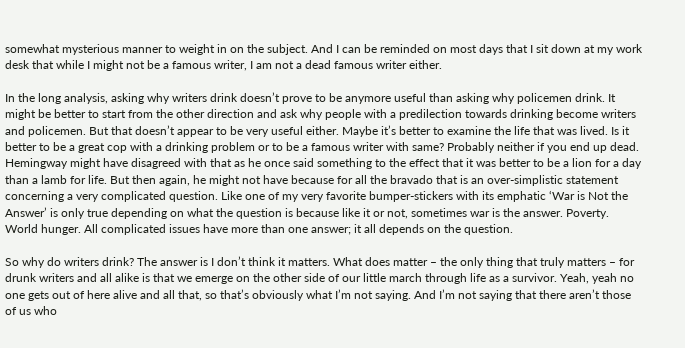somewhat mysterious manner to weight in on the subject. And I can be reminded on most days that I sit down at my work desk that while I might not be a famous writer, I am not a dead famous writer either.

In the long analysis, asking why writers drink doesn’t prove to be anymore useful than asking why policemen drink. It might be better to start from the other direction and ask why people with a predilection towards drinking become writers and policemen. But that doesn’t appear to be very useful either. Maybe it’s better to examine the life that was lived. Is it better to be a great cop with a drinking problem or to be a famous writer with same? Probably neither if you end up dead. Hemingway might have disagreed with that as he once said something to the effect that it was better to be a lion for a day than a lamb for life. But then again, he might not have because for all the bravado that is an over-simplistic statement concerning a very complicated question. Like one of my very favorite bumper-stickers with its emphatic ‘War is Not the Answer’ is only true depending on what the question is because like it or not, sometimes war is the answer. Poverty. World hunger. All complicated issues have more than one answer; it all depends on the question.

So why do writers drink? The answer is I don’t think it matters. What does matter – the only thing that truly matters – for drunk writers and all alike is that we emerge on the other side of our little march through life as a survivor. Yeah, yeah no one gets out of here alive and all that, so that’s obviously what I’m not saying. And I’m not saying that there aren’t those of us who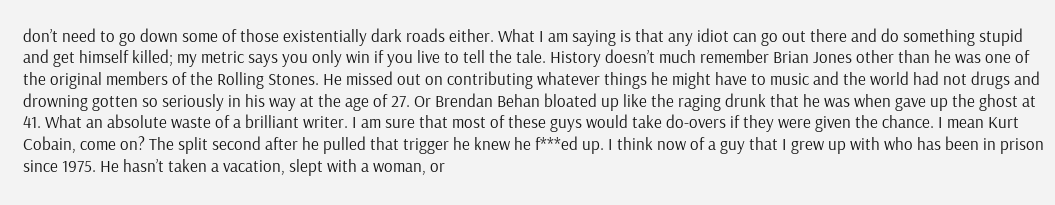don’t need to go down some of those existentially dark roads either. What I am saying is that any idiot can go out there and do something stupid and get himself killed; my metric says you only win if you live to tell the tale. History doesn’t much remember Brian Jones other than he was one of the original members of the Rolling Stones. He missed out on contributing whatever things he might have to music and the world had not drugs and drowning gotten so seriously in his way at the age of 27. Or Brendan Behan bloated up like the raging drunk that he was when gave up the ghost at 41. What an absolute waste of a brilliant writer. I am sure that most of these guys would take do-overs if they were given the chance. I mean Kurt Cobain, come on? The split second after he pulled that trigger he knew he f***ed up. I think now of a guy that I grew up with who has been in prison since 1975. He hasn’t taken a vacation, slept with a woman, or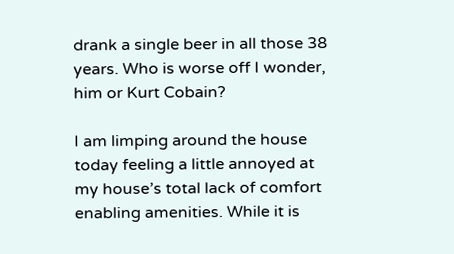drank a single beer in all those 38 years. Who is worse off I wonder, him or Kurt Cobain?

I am limping around the house today feeling a little annoyed at my house’s total lack of comfort enabling amenities. While it is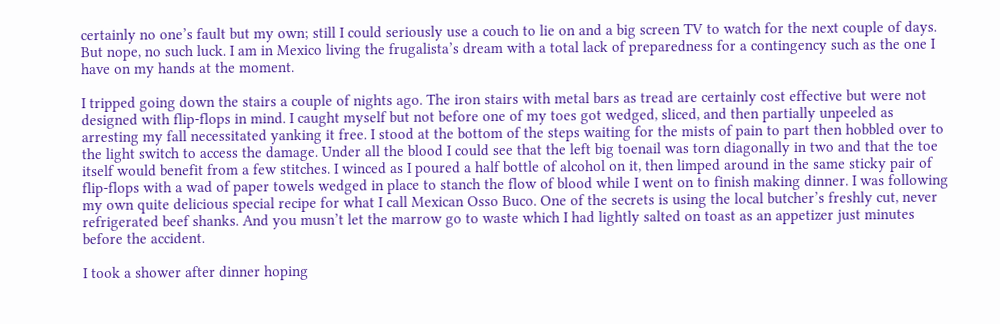certainly no one’s fault but my own; still I could seriously use a couch to lie on and a big screen TV to watch for the next couple of days. But nope, no such luck. I am in Mexico living the frugalista’s dream with a total lack of preparedness for a contingency such as the one I have on my hands at the moment.

I tripped going down the stairs a couple of nights ago. The iron stairs with metal bars as tread are certainly cost effective but were not designed with flip-flops in mind. I caught myself but not before one of my toes got wedged, sliced, and then partially unpeeled as arresting my fall necessitated yanking it free. I stood at the bottom of the steps waiting for the mists of pain to part then hobbled over to the light switch to access the damage. Under all the blood I could see that the left big toenail was torn diagonally in two and that the toe itself would benefit from a few stitches. I winced as I poured a half bottle of alcohol on it, then limped around in the same sticky pair of flip-flops with a wad of paper towels wedged in place to stanch the flow of blood while I went on to finish making dinner. I was following my own quite delicious special recipe for what I call Mexican Osso Buco. One of the secrets is using the local butcher’s freshly cut, never refrigerated beef shanks. And you musn’t let the marrow go to waste which I had lightly salted on toast as an appetizer just minutes before the accident.

I took a shower after dinner hoping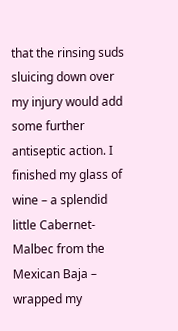that the rinsing suds sluicing down over my injury would add some further antiseptic action. I finished my glass of wine – a splendid little Cabernet-Malbec from the Mexican Baja – wrapped my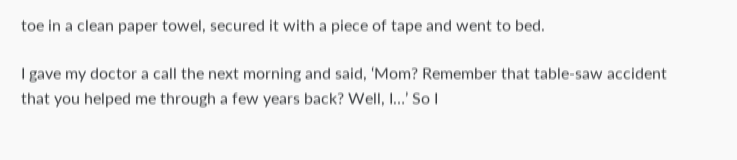toe in a clean paper towel, secured it with a piece of tape and went to bed.

I gave my doctor a call the next morning and said, ‘Mom? Remember that table-saw accident that you helped me through a few years back? Well, I…’ So I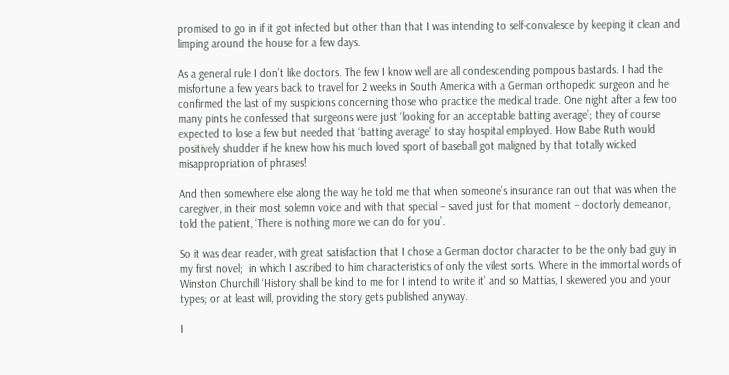promised to go in if it got infected but other than that I was intending to self-convalesce by keeping it clean and limping around the house for a few days.

As a general rule I don’t like doctors. The few I know well are all condescending pompous bastards. I had the misfortune a few years back to travel for 2 weeks in South America with a German orthopedic surgeon and he confirmed the last of my suspicions concerning those who practice the medical trade. One night after a few too many pints he confessed that surgeons were just ‘looking for an acceptable batting average’; they of course expected to lose a few but needed that ‘batting average’ to stay hospital employed. How Babe Ruth would positively shudder if he knew how his much loved sport of baseball got maligned by that totally wicked misappropriation of phrases!

And then somewhere else along the way he told me that when someone’s insurance ran out that was when the caregiver, in their most solemn voice and with that special – saved just for that moment – doctorly demeanor, told the patient, ‘There is nothing more we can do for you’.

So it was dear reader, with great satisfaction that I chose a German doctor character to be the only bad guy in my first novel;  in which I ascribed to him characteristics of only the vilest sorts. Where in the immortal words of Winston Churchill ‘History shall be kind to me for I intend to write it’ and so Mattias, I skewered you and your types; or at least will, providing the story gets published anyway.

I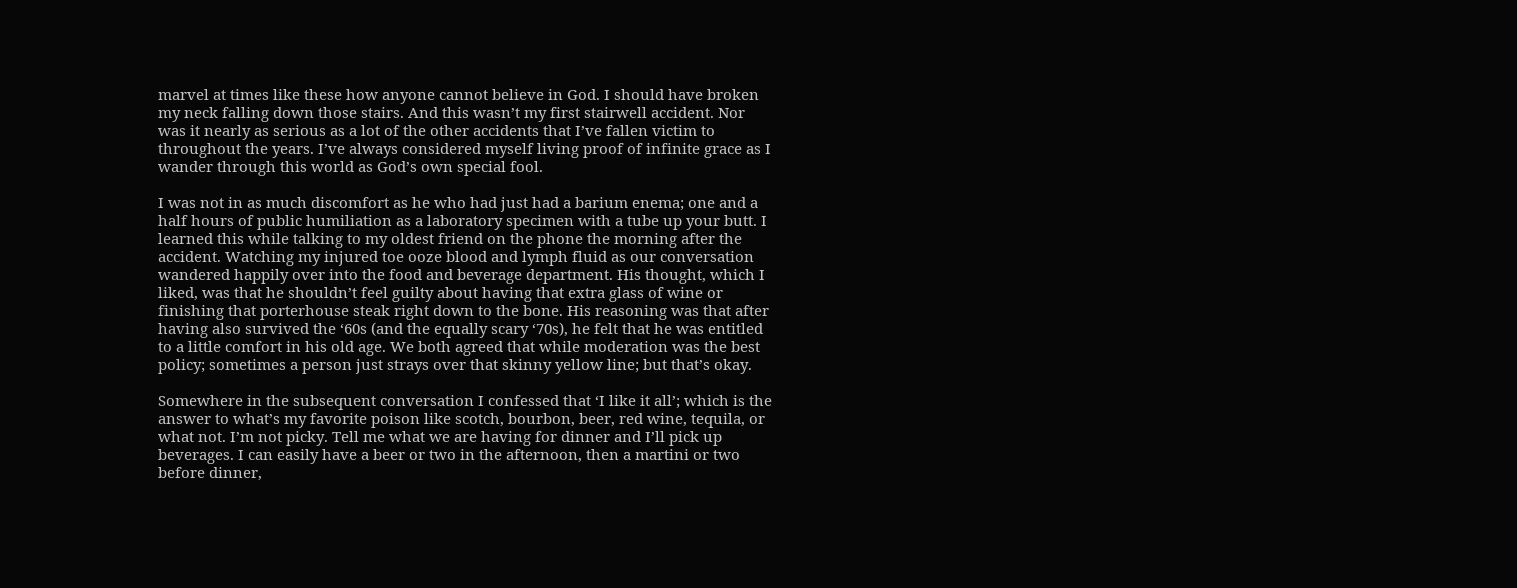marvel at times like these how anyone cannot believe in God. I should have broken my neck falling down those stairs. And this wasn’t my first stairwell accident. Nor was it nearly as serious as a lot of the other accidents that I’ve fallen victim to throughout the years. I’ve always considered myself living proof of infinite grace as I wander through this world as God’s own special fool.

I was not in as much discomfort as he who had just had a barium enema; one and a half hours of public humiliation as a laboratory specimen with a tube up your butt. I learned this while talking to my oldest friend on the phone the morning after the accident. Watching my injured toe ooze blood and lymph fluid as our conversation wandered happily over into the food and beverage department. His thought, which I liked, was that he shouldn’t feel guilty about having that extra glass of wine or finishing that porterhouse steak right down to the bone. His reasoning was that after having also survived the ‘60s (and the equally scary ‘70s), he felt that he was entitled to a little comfort in his old age. We both agreed that while moderation was the best policy; sometimes a person just strays over that skinny yellow line; but that’s okay.

Somewhere in the subsequent conversation I confessed that ‘I like it all’; which is the answer to what’s my favorite poison like scotch, bourbon, beer, red wine, tequila, or what not. I’m not picky. Tell me what we are having for dinner and I’ll pick up beverages. I can easily have a beer or two in the afternoon, then a martini or two before dinner,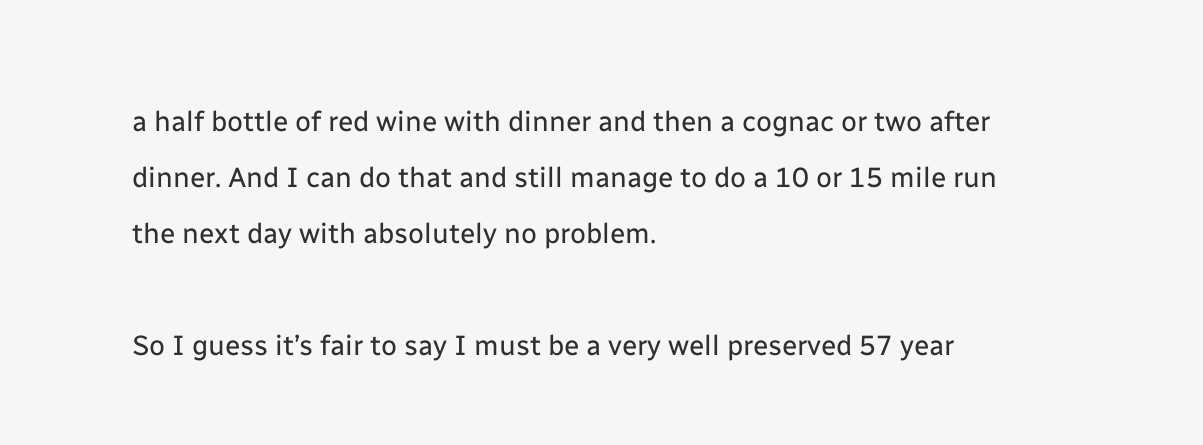a half bottle of red wine with dinner and then a cognac or two after dinner. And I can do that and still manage to do a 10 or 15 mile run the next day with absolutely no problem.

So I guess it’s fair to say I must be a very well preserved 57 year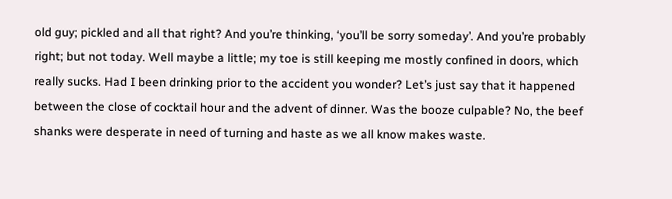old guy; pickled and all that right? And you’re thinking, ‘you’ll be sorry someday’. And you’re probably right; but not today. Well maybe a little; my toe is still keeping me mostly confined in doors, which really sucks. Had I been drinking prior to the accident you wonder? Let’s just say that it happened between the close of cocktail hour and the advent of dinner. Was the booze culpable? No, the beef shanks were desperate in need of turning and haste as we all know makes waste.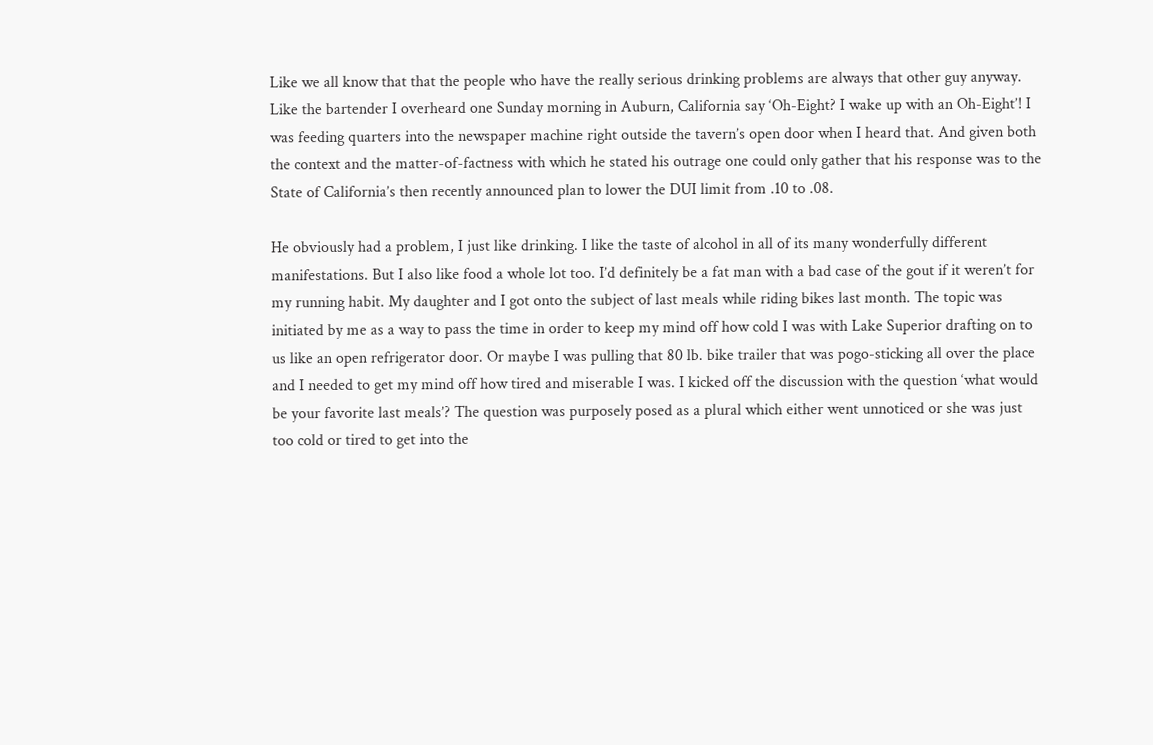Like we all know that that the people who have the really serious drinking problems are always that other guy anyway. Like the bartender I overheard one Sunday morning in Auburn, California say ‘Oh-Eight? I wake up with an Oh-Eight’! I was feeding quarters into the newspaper machine right outside the tavern’s open door when I heard that. And given both the context and the matter-of-factness with which he stated his outrage one could only gather that his response was to the State of California’s then recently announced plan to lower the DUI limit from .10 to .08.

He obviously had a problem, I just like drinking. I like the taste of alcohol in all of its many wonderfully different manifestations. But I also like food a whole lot too. I’d definitely be a fat man with a bad case of the gout if it weren’t for my running habit. My daughter and I got onto the subject of last meals while riding bikes last month. The topic was initiated by me as a way to pass the time in order to keep my mind off how cold I was with Lake Superior drafting on to us like an open refrigerator door. Or maybe I was pulling that 80 lb. bike trailer that was pogo-sticking all over the place and I needed to get my mind off how tired and miserable I was. I kicked off the discussion with the question ‘what would be your favorite last meals’? The question was purposely posed as a plural which either went unnoticed or she was just too cold or tired to get into the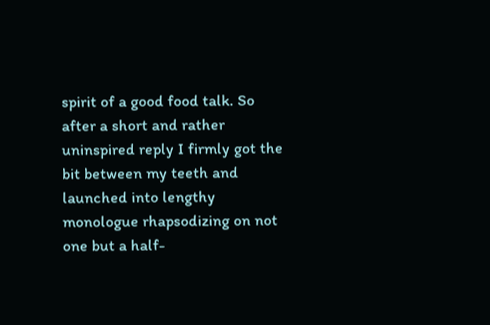spirit of a good food talk. So after a short and rather uninspired reply I firmly got the bit between my teeth and launched into lengthy monologue rhapsodizing on not one but a half-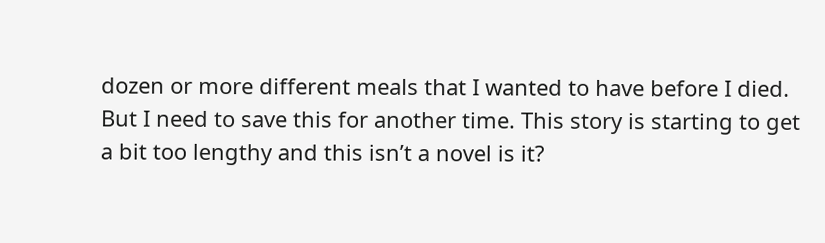dozen or more different meals that I wanted to have before I died. But I need to save this for another time. This story is starting to get a bit too lengthy and this isn’t a novel is it?